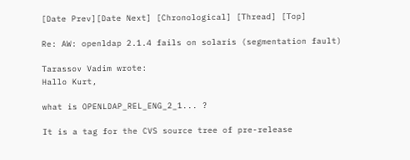[Date Prev][Date Next] [Chronological] [Thread] [Top]

Re: AW: openldap 2.1.4 fails on solaris (segmentation fault)

Tarassov Vadim wrote:
Hallo Kurt,

what is OPENLDAP_REL_ENG_2_1... ?

It is a tag for the CVS source tree of pre-release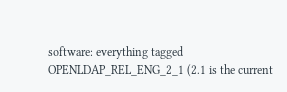software: everything tagged OPENLDAP_REL_ENG_2_1 (2.1 is the current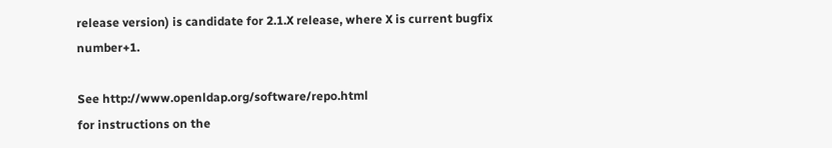release version) is candidate for 2.1.X release, where X is current bugfix number+1.

See http://www.openldap.org/software/repo.html
for instructions on the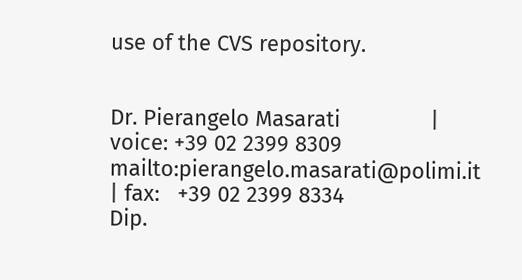use of the CVS repository.


Dr. Pierangelo Masarati               | voice: +39 02 2399 8309
mailto:pierangelo.masarati@polimi.it  | fax:   +39 02 2399 8334
Dip.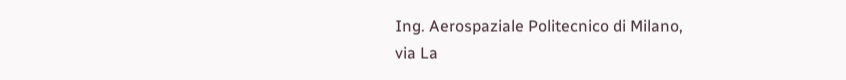Ing. Aerospaziale Politecnico di Milano,
via La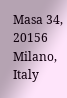Masa 34, 20156 Milano, Italy